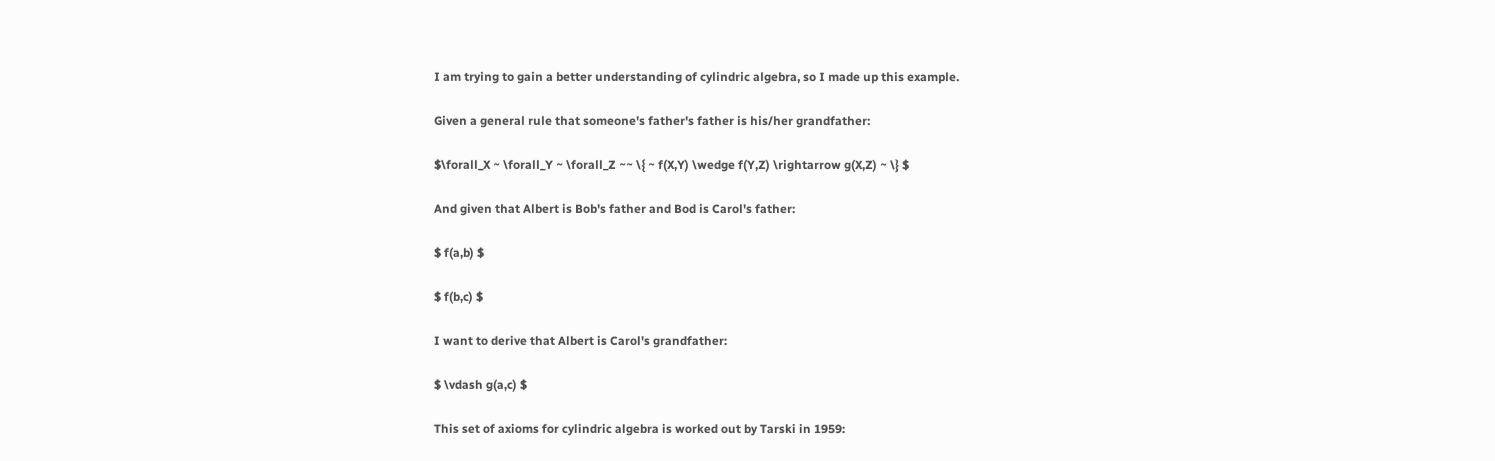I am trying to gain a better understanding of cylindric algebra, so I made up this example.

Given a general rule that someone's father's father is his/her grandfather:

$\forall_X ~ \forall_Y ~ \forall_Z ~~ \{ ~ f(X,Y) \wedge f(Y,Z) \rightarrow g(X,Z) ~ \} $

And given that Albert is Bob's father and Bod is Carol's father:

$ f(a,b) $

$ f(b,c) $

I want to derive that Albert is Carol's grandfather:

$ \vdash g(a,c) $

This set of axioms for cylindric algebra is worked out by Tarski in 1959: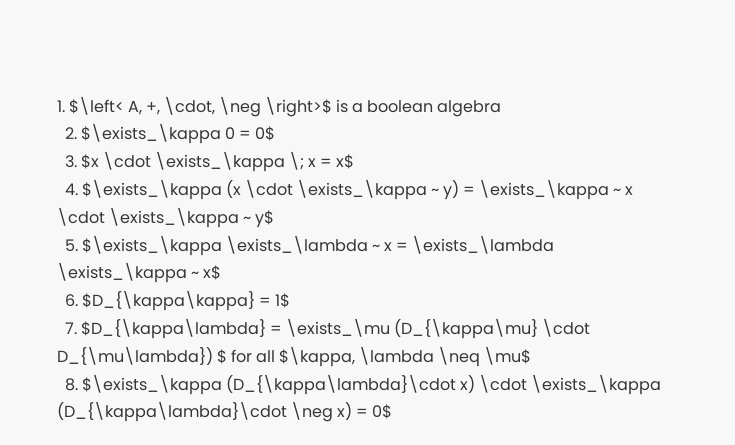1. $\left< A, +, \cdot, \neg \right>$ is a boolean algebra
  2. $\exists_\kappa 0 = 0$
  3. $x \cdot \exists_\kappa \; x = x$
  4. $\exists_\kappa (x \cdot \exists_\kappa ~ y) = \exists_\kappa ~ x \cdot \exists_\kappa ~ y$
  5. $\exists_\kappa \exists_\lambda ~ x = \exists_\lambda \exists_\kappa ~ x$
  6. $D_{\kappa\kappa} = 1$
  7. $D_{\kappa\lambda} = \exists_\mu (D_{\kappa\mu} \cdot D_{\mu\lambda}) $ for all $\kappa, \lambda \neq \mu$
  8. $\exists_\kappa (D_{\kappa\lambda}\cdot x) \cdot \exists_\kappa (D_{\kappa\lambda}\cdot \neg x) = 0$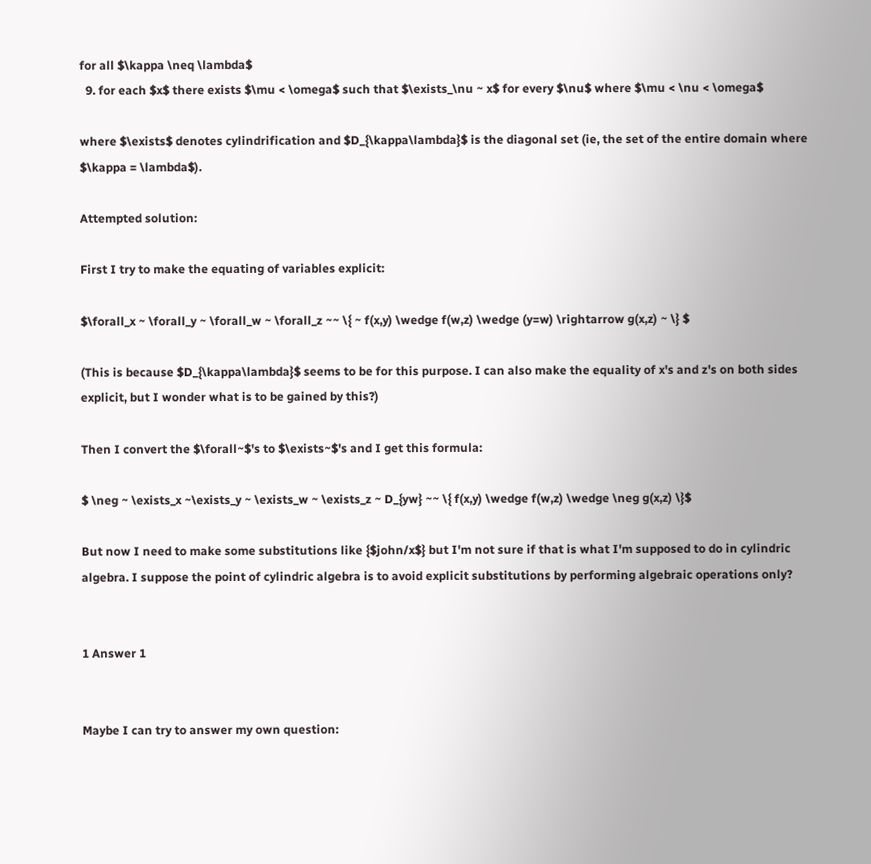for all $\kappa \neq \lambda$
  9. for each $x$ there exists $\mu < \omega$ such that $\exists_\nu ~ x$ for every $\nu$ where $\mu < \nu < \omega$

where $\exists$ denotes cylindrification and $D_{\kappa\lambda}$ is the diagonal set (ie, the set of the entire domain where $\kappa = \lambda$).

Attempted solution:

First I try to make the equating of variables explicit:

$\forall_x ~ \forall_y ~ \forall_w ~ \forall_z ~~ \{ ~ f(x,y) \wedge f(w,z) \wedge (y=w) \rightarrow g(x,z) ~ \} $

(This is because $D_{\kappa\lambda}$ seems to be for this purpose. I can also make the equality of x's and z's on both sides explicit, but I wonder what is to be gained by this?)

Then I convert the $\forall~$'s to $\exists~$'s and I get this formula:

$ \neg ~ \exists_x ~\exists_y ~ \exists_w ~ \exists_z ~ D_{yw} ~~ \{ f(x,y) \wedge f(w,z) \wedge \neg g(x,z) \}$

But now I need to make some substitutions like {$john/x$} but I'm not sure if that is what I'm supposed to do in cylindric algebra. I suppose the point of cylindric algebra is to avoid explicit substitutions by performing algebraic operations only?


1 Answer 1


Maybe I can try to answer my own question: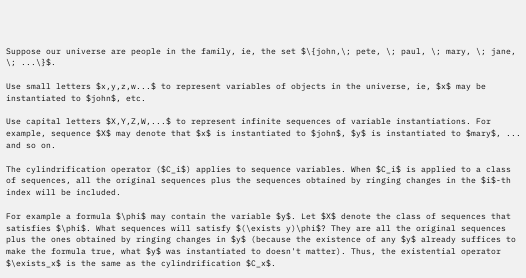Suppose our universe are people in the family, ie, the set $\{john,\; pete, \; paul, \; mary, \; jane, \; ...\}$.

Use small letters $x,y,z,w...$ to represent variables of objects in the universe, ie, $x$ may be instantiated to $john$, etc.

Use capital letters $X,Y,Z,W,...$ to represent infinite sequences of variable instantiations. For example, sequence $X$ may denote that $x$ is instantiated to $john$, $y$ is instantiated to $mary$, ... and so on.

The cylindrification operator ($C_i$) applies to sequence variables. When $C_i$ is applied to a class of sequences, all the original sequences plus the sequences obtained by ringing changes in the $i$-th index will be included.

For example a formula $\phi$ may contain the variable $y$. Let $X$ denote the class of sequences that satisfies $\phi$. What sequences will satisfy $(\exists y)\phi$? They are all the original sequences plus the ones obtained by ringing changes in $y$ (because the existence of any $y$ already suffices to make the formula true, what $y$ was instantiated to doesn't matter). Thus, the existential operator $\exists_x$ is the same as the cylindrification $C_x$.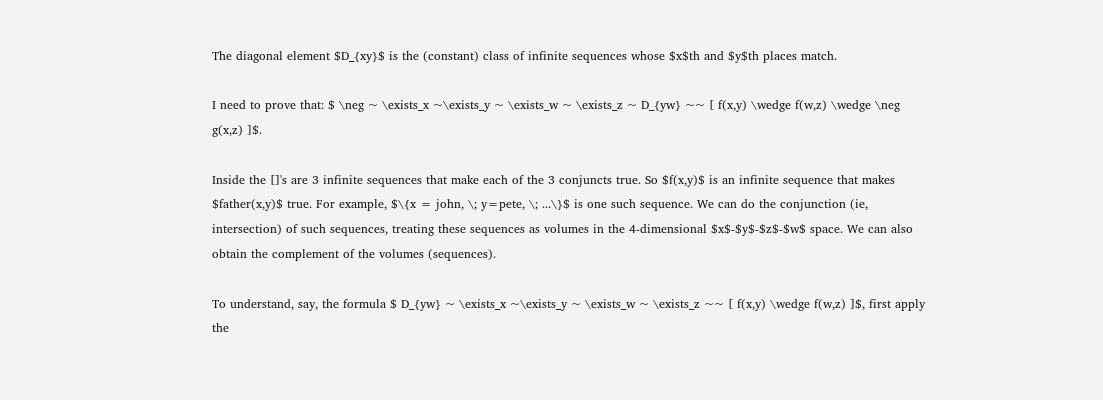The diagonal element $D_{xy}$ is the (constant) class of infinite sequences whose $x$th and $y$th places match.

I need to prove that: $ \neg ~ \exists_x ~\exists_y ~ \exists_w ~ \exists_z ~ D_{yw} ~~ [ f(x,y) \wedge f(w,z) \wedge \neg g(x,z) ]$.

Inside the []'s are 3 infinite sequences that make each of the 3 conjuncts true. So $f(x,y)$ is an infinite sequence that makes $father(x,y)$ true. For example, $\{x = john, \; y=pete, \; ...\}$ is one such sequence. We can do the conjunction (ie, intersection) of such sequences, treating these sequences as volumes in the 4-dimensional $x$-$y$-$z$-$w$ space. We can also obtain the complement of the volumes (sequences).

To understand, say, the formula $ D_{yw} ~ \exists_x ~\exists_y ~ \exists_w ~ \exists_z ~~ [ f(x,y) \wedge f(w,z) ]$, first apply the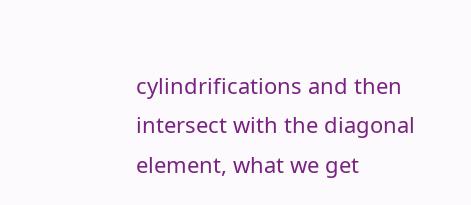cylindrifications and then intersect with the diagonal element, what we get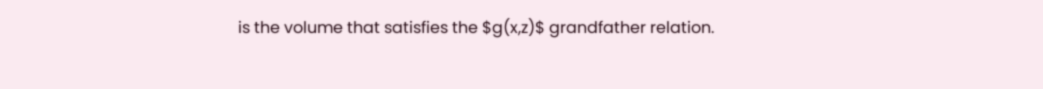is the volume that satisfies the $g(x,z)$ grandfather relation.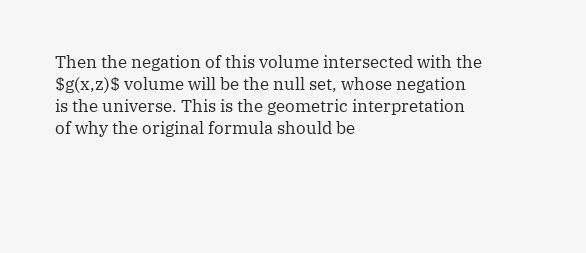Then the negation of this volume intersected with the $g(x,z)$ volume will be the null set, whose negation is the universe. This is the geometric interpretation of why the original formula should be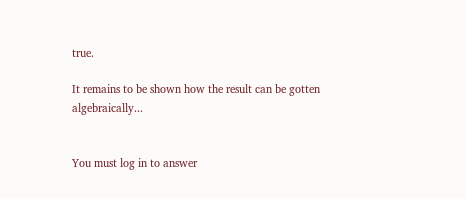true.

It remains to be shown how the result can be gotten algebraically...


You must log in to answer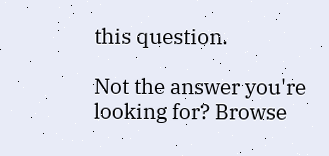this question.

Not the answer you're looking for? Browse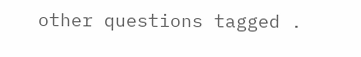other questions tagged .